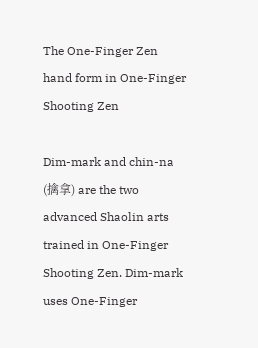The One-Finger Zen hand form in One-Finger Shooting Zen

Dim-mark and chin-na (擒拿) are the two advanced Shaolin arts trained in One-Finger Shooting Zen. Dim-mark uses One-Finger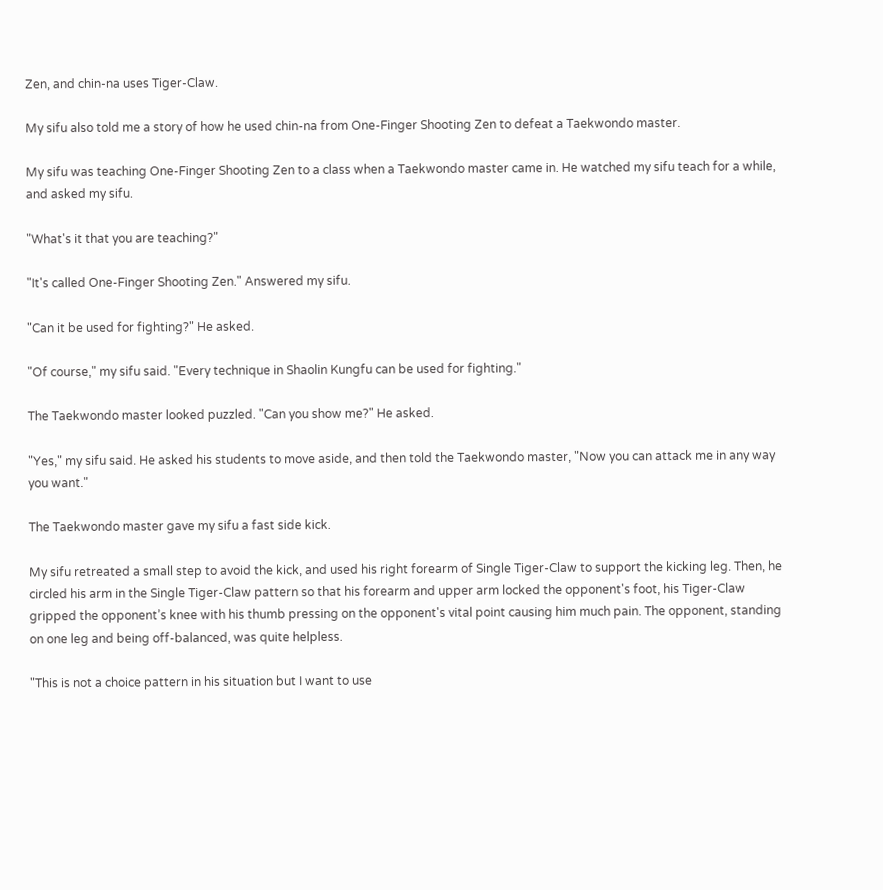Zen, and chin-na uses Tiger-Claw.

My sifu also told me a story of how he used chin-na from One-Finger Shooting Zen to defeat a Taekwondo master.

My sifu was teaching One-Finger Shooting Zen to a class when a Taekwondo master came in. He watched my sifu teach for a while, and asked my sifu.

"What's it that you are teaching?"

"It's called One-Finger Shooting Zen." Answered my sifu.

"Can it be used for fighting?" He asked.

"Of course," my sifu said. "Every technique in Shaolin Kungfu can be used for fighting."

The Taekwondo master looked puzzled. "Can you show me?" He asked.

"Yes," my sifu said. He asked his students to move aside, and then told the Taekwondo master, "Now you can attack me in any way you want."

The Taekwondo master gave my sifu a fast side kick.

My sifu retreated a small step to avoid the kick, and used his right forearm of Single Tiger-Claw to support the kicking leg. Then, he circled his arm in the Single Tiger-Claw pattern so that his forearm and upper arm locked the opponent's foot, his Tiger-Claw gripped the opponent’s knee with his thumb pressing on the opponent's vital point causing him much pain. The opponent, standing on one leg and being off-balanced, was quite helpless.

"This is not a choice pattern in his situation but I want to use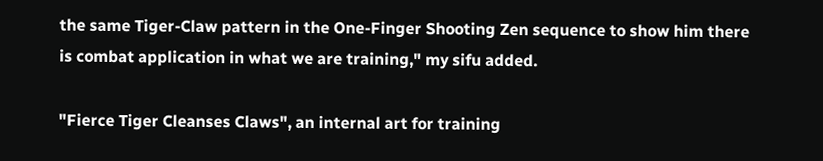the same Tiger-Claw pattern in the One-Finger Shooting Zen sequence to show him there is combat application in what we are training," my sifu added.

"Fierce Tiger Cleanses Claws", an internal art for training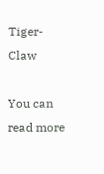Tiger-Claw

You can read more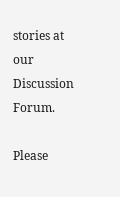stories at our Discussion Forum.

Please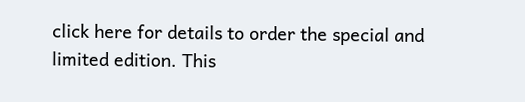click here for details to order the special and limited edition. This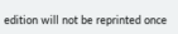edition will not be reprinted once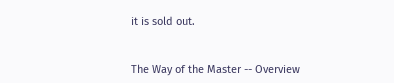it is sold out.


The Way of the Master -- Overview